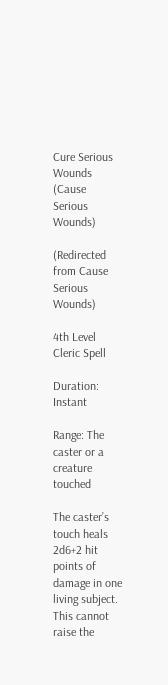Cure Serious Wounds (Cause Serious Wounds)

(Redirected from Cause Serious Wounds)

4th Level Cleric Spell

Duration: Instant

Range: The caster or a creature touched

The caster’s touch heals 2d6+2 hit points of damage in one living subject. This cannot raise the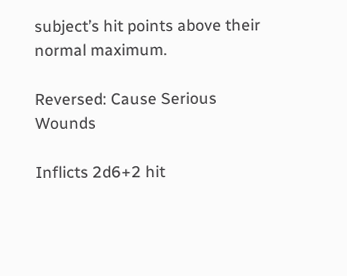subject’s hit points above their normal maximum.

Reversed: Cause Serious Wounds

Inflicts 2d6+2 hit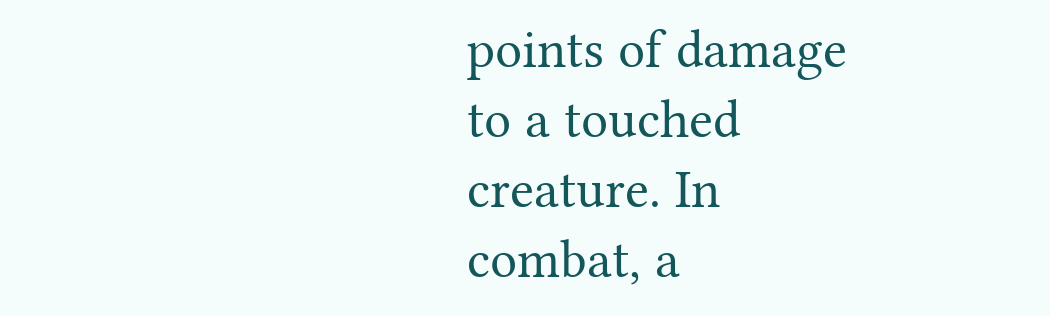points of damage to a touched creature. In combat, a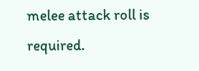melee attack roll is required.